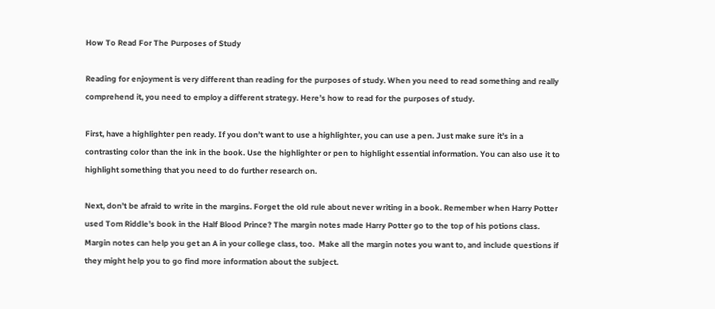How To Read For The Purposes of Study

Reading for enjoyment is very different than reading for the purposes of study. When you need to read something and really comprehend it, you need to employ a different strategy. Here’s how to read for the purposes of study.

First, have a highlighter pen ready. If you don’t want to use a highlighter, you can use a pen. Just make sure it’s in a contrasting color than the ink in the book. Use the highlighter or pen to highlight essential information. You can also use it to highlight something that you need to do further research on.

Next, don’t be afraid to write in the margins. Forget the old rule about never writing in a book. Remember when Harry Potter used Tom Riddle’s book in the Half Blood Prince? The margin notes made Harry Potter go to the top of his potions class. Margin notes can help you get an A in your college class, too.  Make all the margin notes you want to, and include questions if they might help you to go find more information about the subject.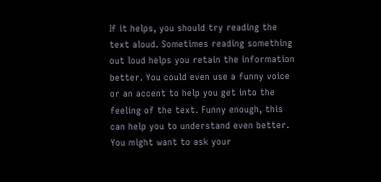If it helps, you should try reading the text aloud. Sometimes reading something out loud helps you retain the information better. You could even use a funny voice or an accent to help you get into the feeling of the text. Funny enough, this can help you to understand even better. You might want to ask your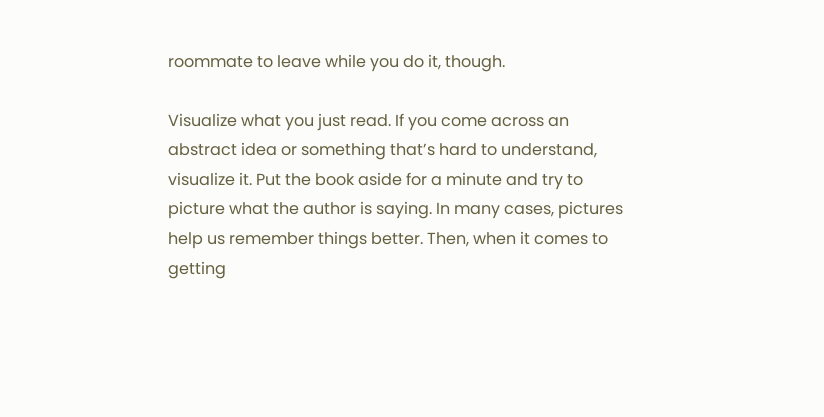roommate to leave while you do it, though.

Visualize what you just read. If you come across an abstract idea or something that’s hard to understand, visualize it. Put the book aside for a minute and try to picture what the author is saying. In many cases, pictures help us remember things better. Then, when it comes to getting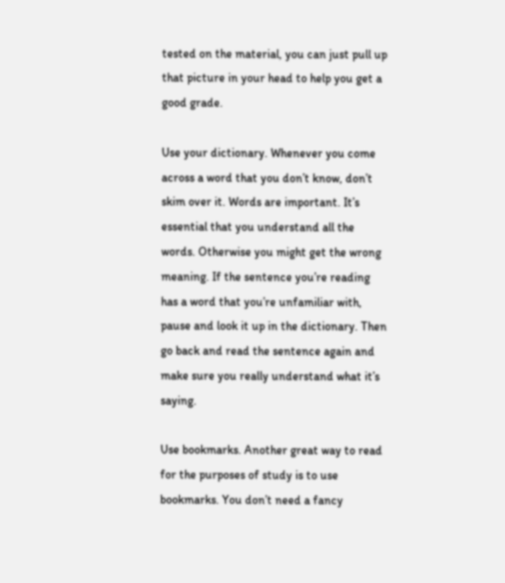tested on the material, you can just pull up that picture in your head to help you get a good grade.

Use your dictionary. Whenever you come across a word that you don’t know, don’t skim over it. Words are important. It’s essential that you understand all the words. Otherwise you might get the wrong meaning. If the sentence you’re reading has a word that you’re unfamiliar with, pause and look it up in the dictionary. Then go back and read the sentence again and make sure you really understand what it’s saying.

Use bookmarks. Another great way to read for the purposes of study is to use bookmarks. You don’t need a fancy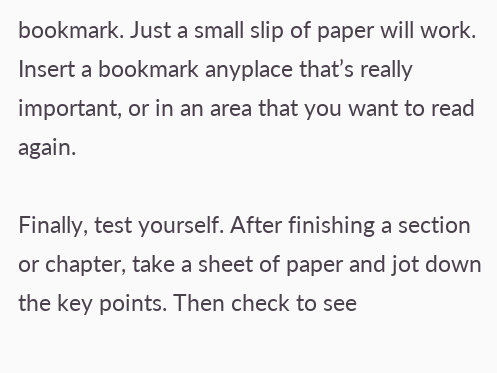bookmark. Just a small slip of paper will work. Insert a bookmark anyplace that’s really important, or in an area that you want to read again.

Finally, test yourself. After finishing a section or chapter, take a sheet of paper and jot down the key points. Then check to see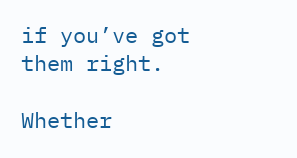if you’ve got them right.

Whether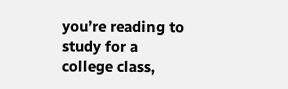you’re reading to study for a college class,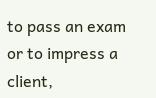to pass an exam or to impress a client,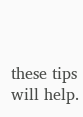these tips will help.